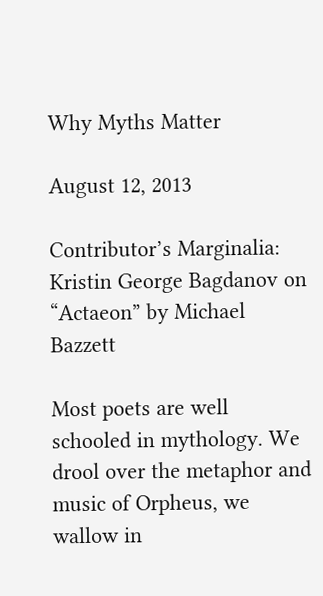Why Myths Matter

August 12, 2013

Contributor’s Marginalia: Kristin George Bagdanov on “Actaeon” by Michael Bazzett

Most poets are well schooled in mythology. We drool over the metaphor and music of Orpheus, we wallow in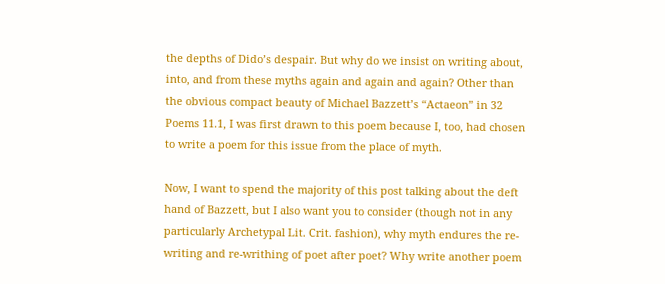the depths of Dido’s despair. But why do we insist on writing about, into, and from these myths again and again and again? Other than the obvious compact beauty of Michael Bazzett’s “Actaeon” in 32 Poems 11.1, I was first drawn to this poem because I, too, had chosen to write a poem for this issue from the place of myth.

Now, I want to spend the majority of this post talking about the deft hand of Bazzett, but I also want you to consider (though not in any particularly Archetypal Lit. Crit. fashion), why myth endures the re-writing and re-writhing of poet after poet? Why write another poem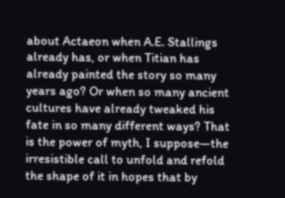about Actaeon when A.E. Stallings already has, or when Titian has already painted the story so many years ago? Or when so many ancient cultures have already tweaked his fate in so many different ways? That is the power of myth, I suppose—the irresistible call to unfold and refold the shape of it in hopes that by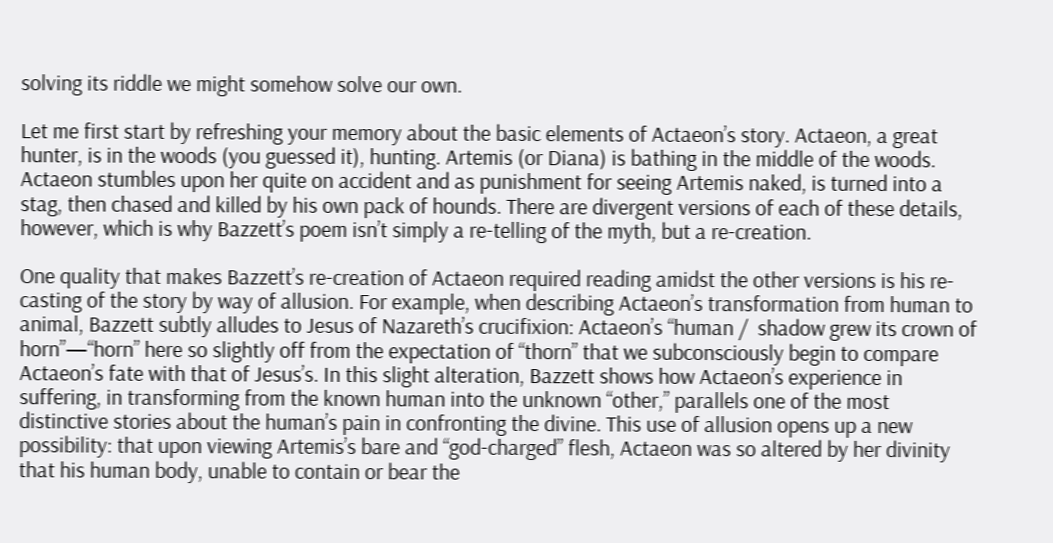solving its riddle we might somehow solve our own.

Let me first start by refreshing your memory about the basic elements of Actaeon’s story. Actaeon, a great hunter, is in the woods (you guessed it), hunting. Artemis (or Diana) is bathing in the middle of the woods. Actaeon stumbles upon her quite on accident and as punishment for seeing Artemis naked, is turned into a stag, then chased and killed by his own pack of hounds. There are divergent versions of each of these details, however, which is why Bazzett’s poem isn’t simply a re-telling of the myth, but a re-creation.

One quality that makes Bazzett’s re-creation of Actaeon required reading amidst the other versions is his re-casting of the story by way of allusion. For example, when describing Actaeon’s transformation from human to animal, Bazzett subtly alludes to Jesus of Nazareth’s crucifixion: Actaeon’s “human /  shadow grew its crown of horn”—“horn” here so slightly off from the expectation of “thorn” that we subconsciously begin to compare Actaeon’s fate with that of Jesus’s. In this slight alteration, Bazzett shows how Actaeon’s experience in suffering, in transforming from the known human into the unknown “other,” parallels one of the most distinctive stories about the human’s pain in confronting the divine. This use of allusion opens up a new possibility: that upon viewing Artemis’s bare and “god-charged” flesh, Actaeon was so altered by her divinity that his human body, unable to contain or bear the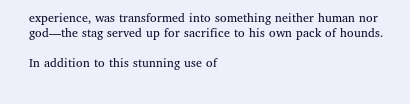experience, was transformed into something neither human nor god—the stag served up for sacrifice to his own pack of hounds.

In addition to this stunning use of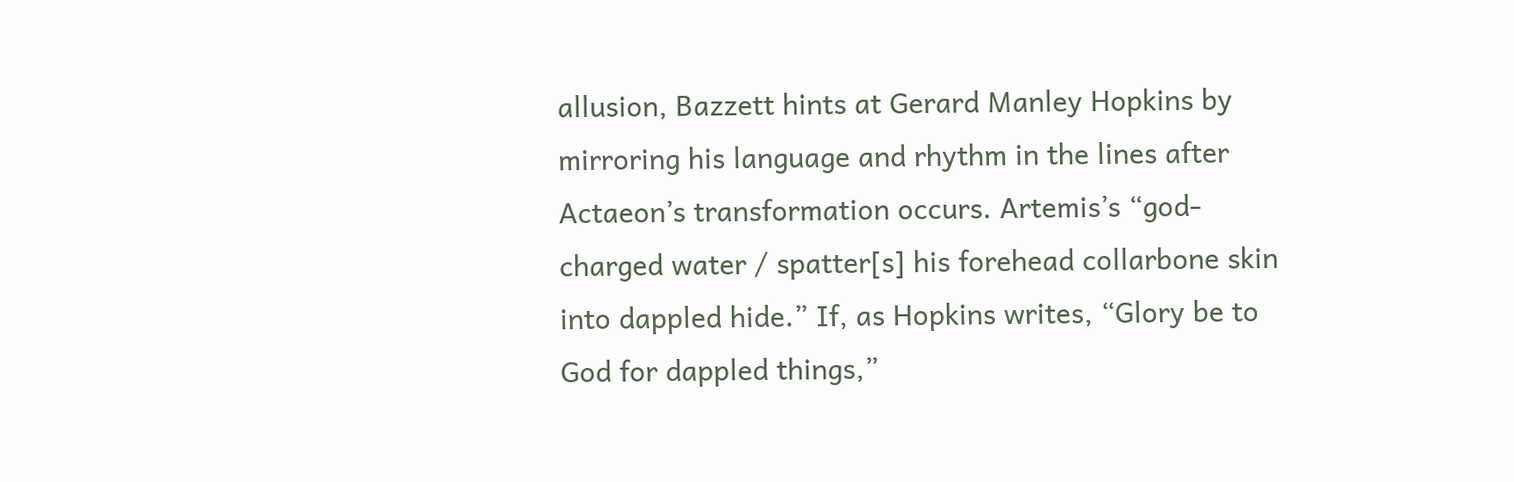allusion, Bazzett hints at Gerard Manley Hopkins by mirroring his language and rhythm in the lines after Actaeon’s transformation occurs. Artemis’s “god-charged water / spatter[s] his forehead collarbone skin into dappled hide.” If, as Hopkins writes, “Glory be to God for dappled things,”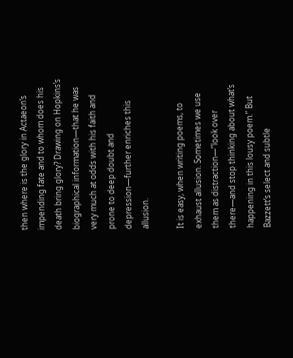then where is the glory in Actaeon’s impending fate and to whom does his death bring glory? Drawing on Hopkins’s biographical information—that he was very much at odds with his faith and prone to deep doubt and depression—further enriches this allusion.

It is easy, when writing poems, to exhaust allusion. Sometimes we use them as distraction—“look over there—and stop thinking about what’s happening in this lousy poem.” But Bazzett’s select and subtle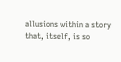allusions within a story that, itself, is so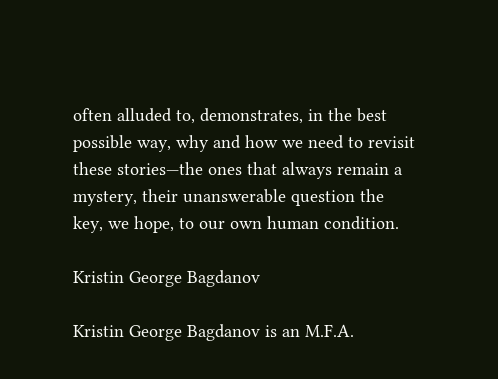often alluded to, demonstrates, in the best possible way, why and how we need to revisit these stories—the ones that always remain a mystery, their unanswerable question the key, we hope, to our own human condition.

Kristin George Bagdanov

Kristin George Bagdanov is an M.F.A.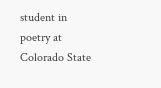student in poetry at Colorado State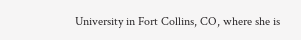University in Fort Collins, CO, where she is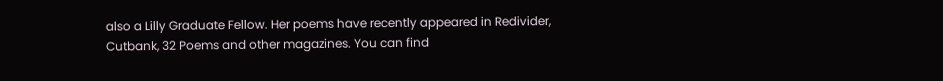also a Lilly Graduate Fellow. Her poems have recently appeared in Redivider, Cutbank, 32 Poems and other magazines. You can find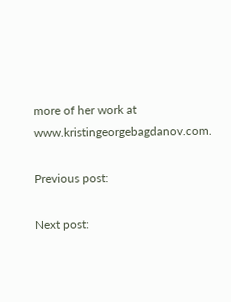more of her work at www.kristingeorgebagdanov.com.

Previous post:

Next post: